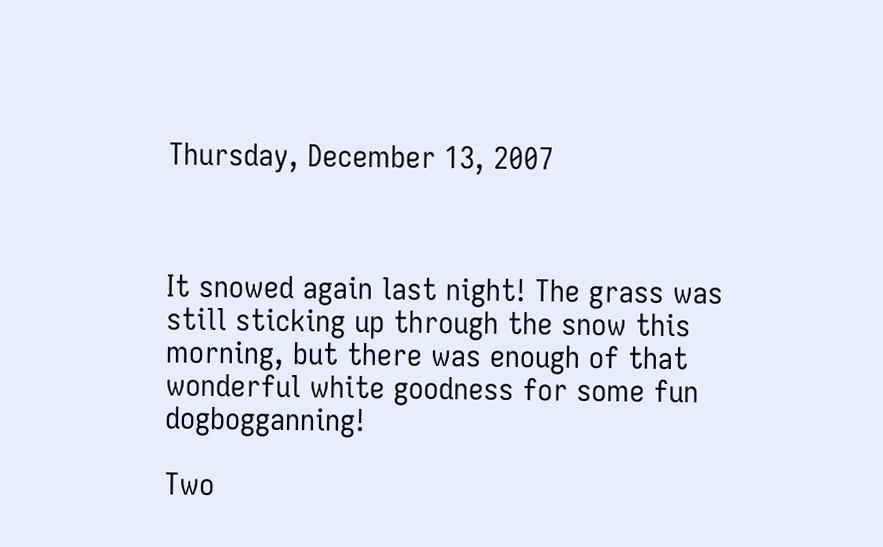Thursday, December 13, 2007



It snowed again last night! The grass was still sticking up through the snow this morning, but there was enough of that wonderful white goodness for some fun dogbogganning!

Two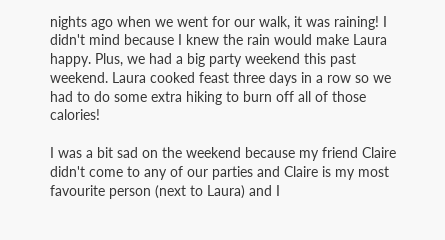nights ago when we went for our walk, it was raining! I didn't mind because I knew the rain would make Laura happy. Plus, we had a big party weekend this past weekend. Laura cooked feast three days in a row so we had to do some extra hiking to burn off all of those calories!

I was a bit sad on the weekend because my friend Claire didn't come to any of our parties and Claire is my most favourite person (next to Laura) and I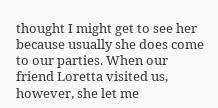thought I might get to see her because usually she does come to our parties. When our friend Loretta visited us, however, she let me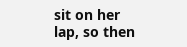sit on her lap, so then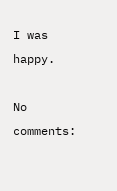I was happy.

No comments: